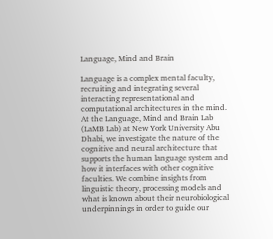Language, Mind and Brain

Language is a complex mental faculty, recruiting and integrating several interacting representational and computational architectures in the mind. At the Language, Mind and Brain Lab (LaMB Lab) at New York University Abu Dhabi, we investigate the nature of the cognitive and neural architecture that supports the human language system and how it interfaces with other cognitive faculties. We combine insights from linguistic theory, processing models and what is known about their neurobiological underpinnings in order to guide our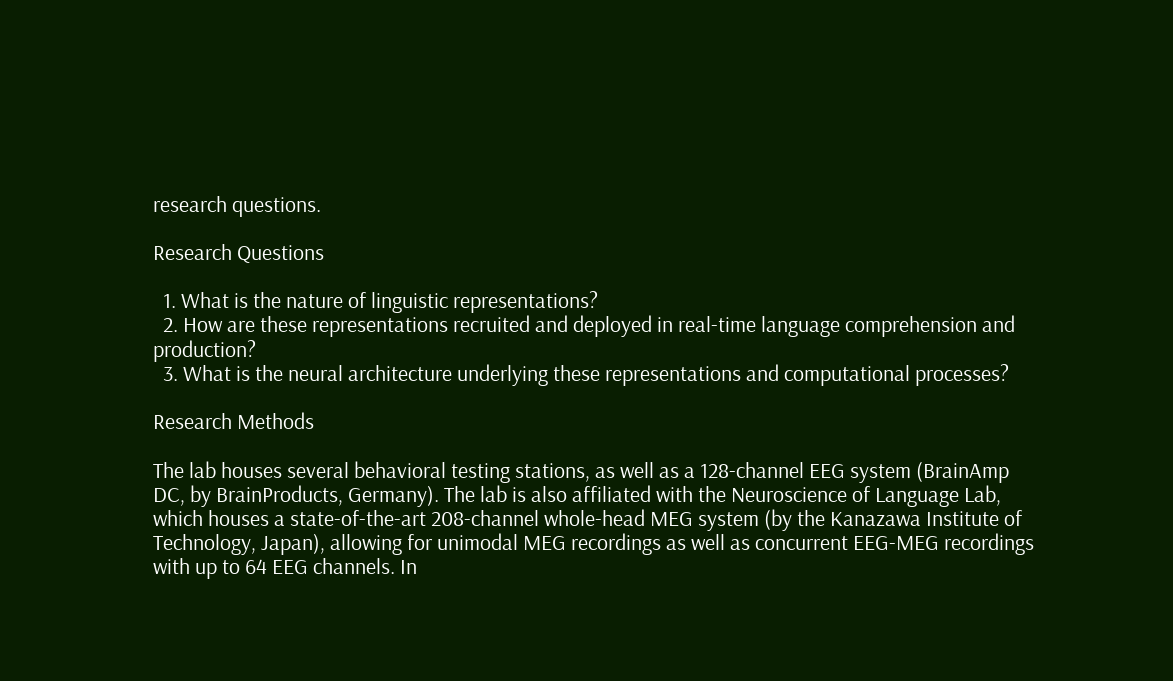research questions.

Research Questions

  1. What is the nature of linguistic representations?
  2. How are these representations recruited and deployed in real-time language comprehension and production?
  3. What is the neural architecture underlying these representations and computational processes?

Research Methods

The lab houses several behavioral testing stations, as well as a 128-channel EEG system (BrainAmp DC, by BrainProducts, Germany). The lab is also affiliated with the Neuroscience of Language Lab, which houses a state-of-the-art 208-channel whole-head MEG system (by the Kanazawa Institute of Technology, Japan), allowing for unimodal MEG recordings as well as concurrent EEG-MEG recordings with up to 64 EEG channels. In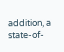addition, a state-of-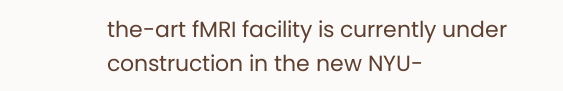the-art fMRI facility is currently under construction in the new NYU-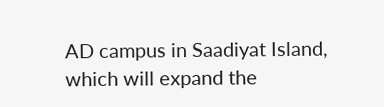AD campus in Saadiyat Island, which will expand the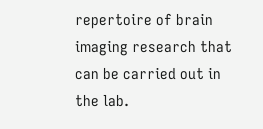repertoire of brain imaging research that can be carried out in the lab.